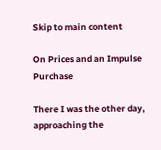Skip to main content

On Prices and an Impulse Purchase

There I was the other day, approaching the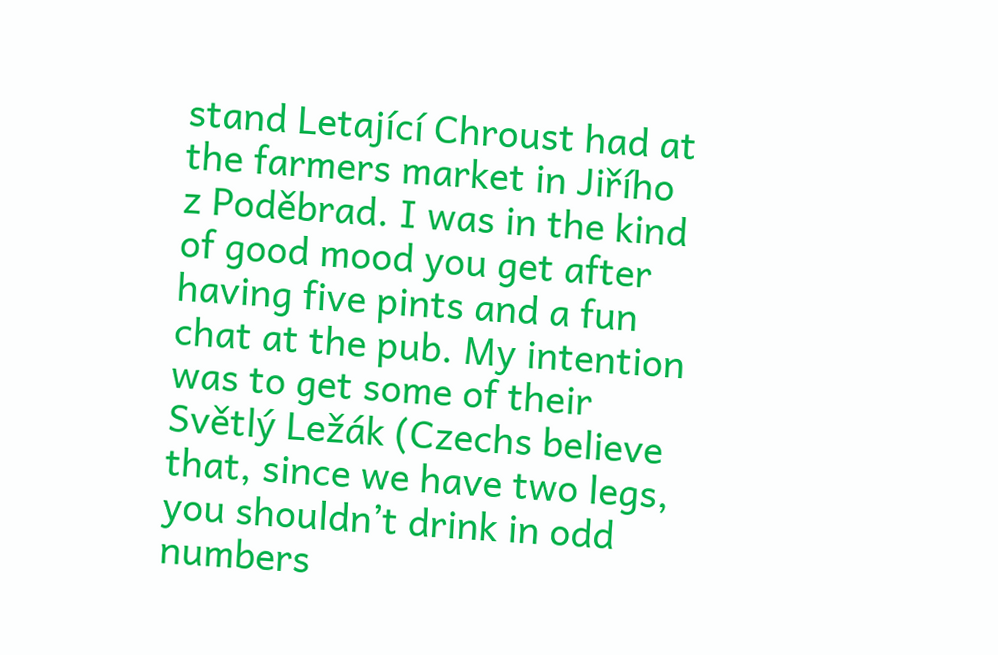stand Letající Chroust had at the farmers market in Jiřího z Poděbrad. I was in the kind of good mood you get after having five pints and a fun chat at the pub. My intention was to get some of their Světlý Ležák (Czechs believe that, since we have two legs, you shouldn’t drink in odd numbers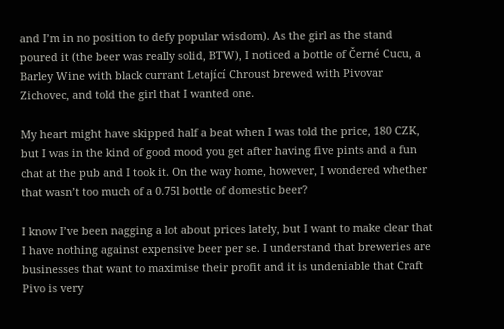and I’m in no position to defy popular wisdom). As the girl as the stand poured it (the beer was really solid, BTW), I noticed a bottle of Černé Cucu, a Barley Wine with black currant Letající Chroust brewed with Pivovar Zichovec, and told the girl that I wanted one.

My heart might have skipped half a beat when I was told the price, 180 CZK, but I was in the kind of good mood you get after having five pints and a fun chat at the pub and I took it. On the way home, however, I wondered whether that wasn’t too much of a 0.75l bottle of domestic beer?

I know I’ve been nagging a lot about prices lately, but I want to make clear that I have nothing against expensive beer per se. I understand that breweries are businesses that want to maximise their profit and it is undeniable that Craft Pivo is very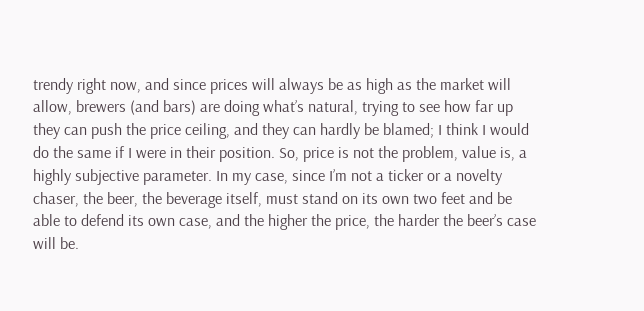trendy right now, and since prices will always be as high as the market will allow, brewers (and bars) are doing what’s natural, trying to see how far up they can push the price ceiling, and they can hardly be blamed; I think I would do the same if I were in their position. So, price is not the problem, value is, a highly subjective parameter. In my case, since I’m not a ticker or a novelty chaser, the beer, the beverage itself, must stand on its own two feet and be able to defend its own case, and the higher the price, the harder the beer’s case will be.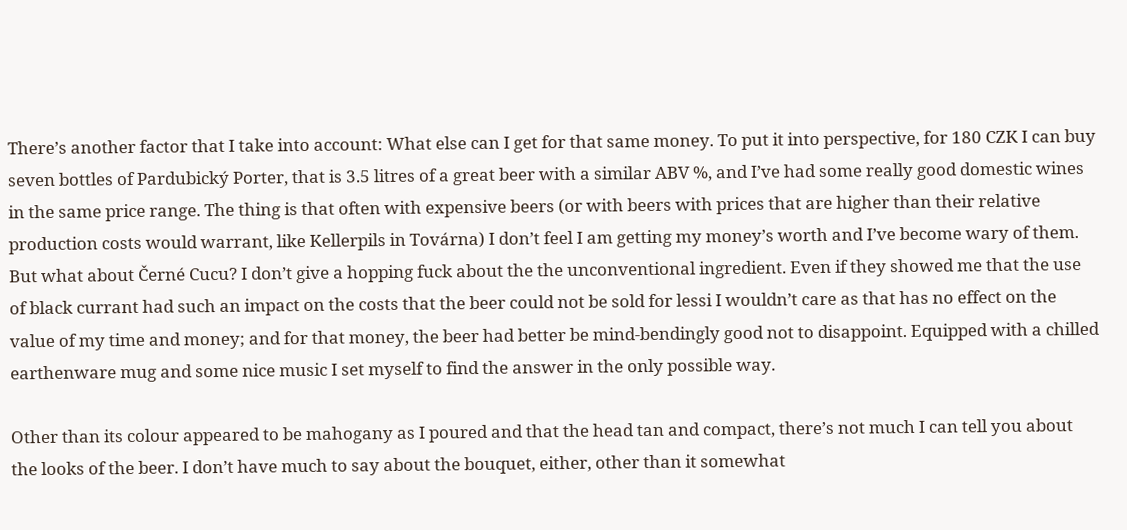There’s another factor that I take into account: What else can I get for that same money. To put it into perspective, for 180 CZK I can buy seven bottles of Pardubický Porter, that is 3.5 litres of a great beer with a similar ABV %, and I’ve had some really good domestic wines in the same price range. The thing is that often with expensive beers (or with beers with prices that are higher than their relative production costs would warrant, like Kellerpils in Továrna) I don’t feel I am getting my money’s worth and I’ve become wary of them.
But what about Černé Cucu? I don’t give a hopping fuck about the the unconventional ingredient. Even if they showed me that the use of black currant had such an impact on the costs that the beer could not be sold for lessi I wouldn’t care as that has no effect on the value of my time and money; and for that money, the beer had better be mind-bendingly good not to disappoint. Equipped with a chilled earthenware mug and some nice music I set myself to find the answer in the only possible way.

Other than its colour appeared to be mahogany as I poured and that the head tan and compact, there’s not much I can tell you about the looks of the beer. I don’t have much to say about the bouquet, either, other than it somewhat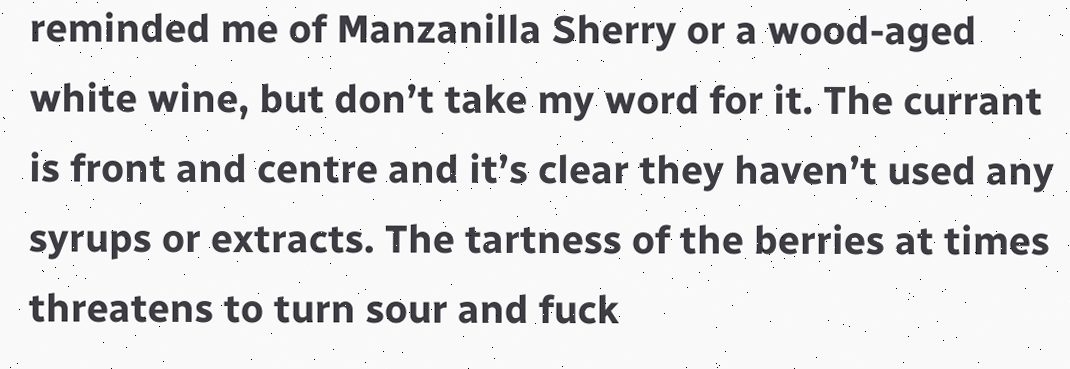reminded me of Manzanilla Sherry or a wood-aged white wine, but don’t take my word for it. The currant is front and centre and it’s clear they haven’t used any syrups or extracts. The tartness of the berries at times threatens to turn sour and fuck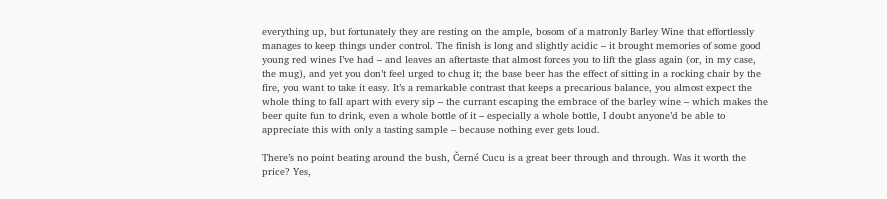everything up, but fortunately they are resting on the ample, bosom of a matronly Barley Wine that effortlessly manages to keep things under control. The finish is long and slightly acidic – it brought memories of some good young red wines I’ve had – and leaves an aftertaste that almost forces you to lift the glass again (or, in my case, the mug), and yet you don’t feel urged to chug it; the base beer has the effect of sitting in a rocking chair by the fire, you want to take it easy. It’s a remarkable contrast that keeps a precarious balance, you almost expect the whole thing to fall apart with every sip – the currant escaping the embrace of the barley wine – which makes the beer quite fun to drink, even a whole bottle of it – especially a whole bottle, I doubt anyone’d be able to appreciate this with only a tasting sample – because nothing ever gets loud.

There’s no point beating around the bush, Černé Cucu is a great beer through and through. Was it worth the price? Yes,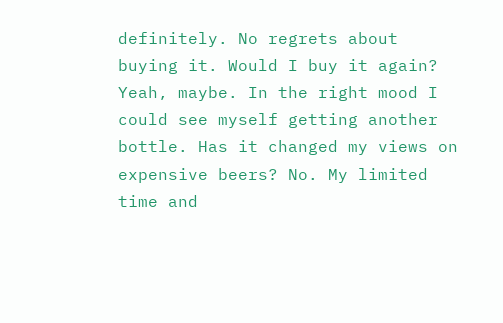definitely. No regrets about buying it. Would I buy it again? Yeah, maybe. In the right mood I could see myself getting another bottle. Has it changed my views on expensive beers? No. My limited time and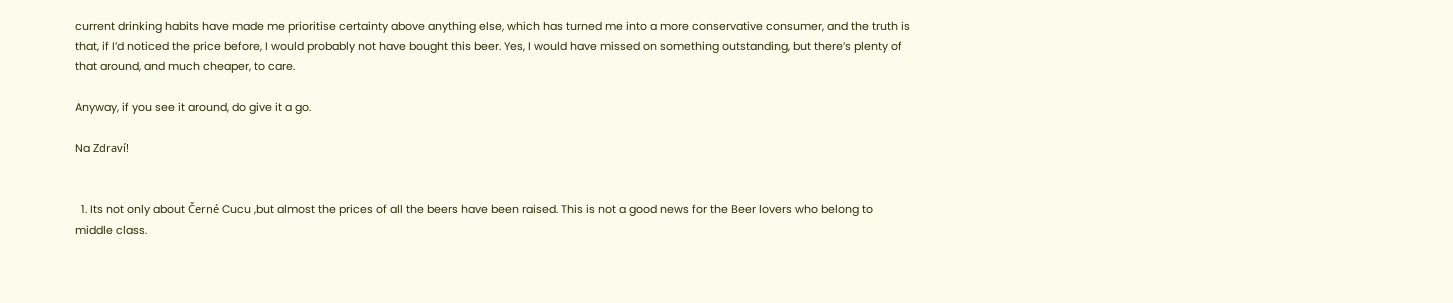current drinking habits have made me prioritise certainty above anything else, which has turned me into a more conservative consumer, and the truth is that, if I’d noticed the price before, I would probably not have bought this beer. Yes, I would have missed on something outstanding, but there’s plenty of that around, and much cheaper, to care.

Anyway, if you see it around, do give it a go.

Na Zdraví!


  1. Its not only about Černé Cucu ,but almost the prices of all the beers have been raised. This is not a good news for the Beer lovers who belong to middle class.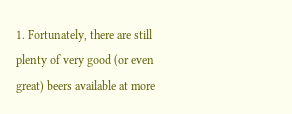1. Fortunately, there are still plenty of very good (or even great) beers available at more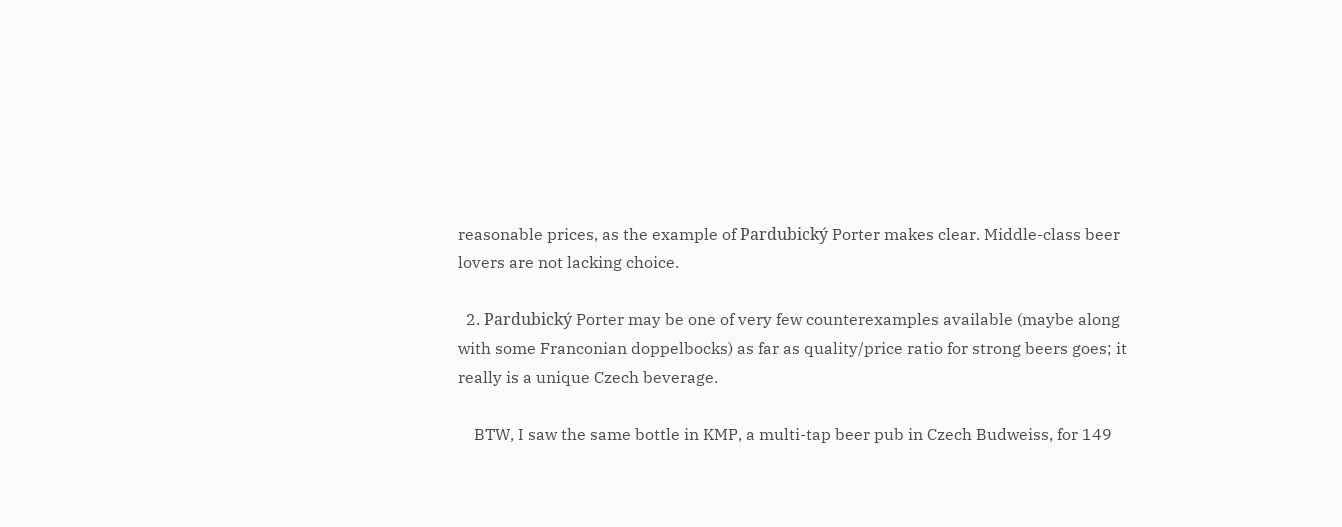reasonable prices, as the example of Pardubický Porter makes clear. Middle-class beer lovers are not lacking choice.

  2. Pardubický Porter may be one of very few counterexamples available (maybe along with some Franconian doppelbocks) as far as quality/price ratio for strong beers goes; it really is a unique Czech beverage.

    BTW, I saw the same bottle in KMP, a multi-tap beer pub in Czech Budweiss, for 149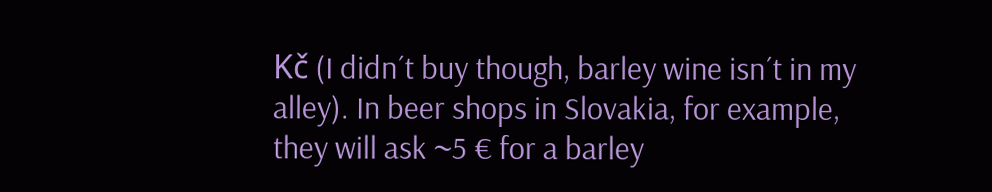Kč (I didn´t buy though, barley wine isn´t in my alley). In beer shops in Slovakia, for example, they will ask ~5 € for a barley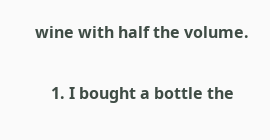wine with half the volume.

    1. I bought a bottle the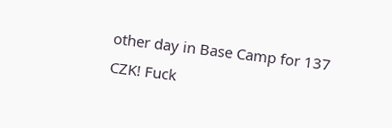other day in Base Camp for 137 CZK! Fuck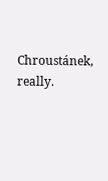Chroustánek, really.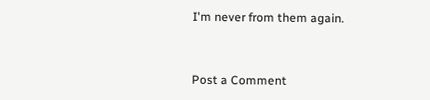I'm never from them again.


Post a Comment